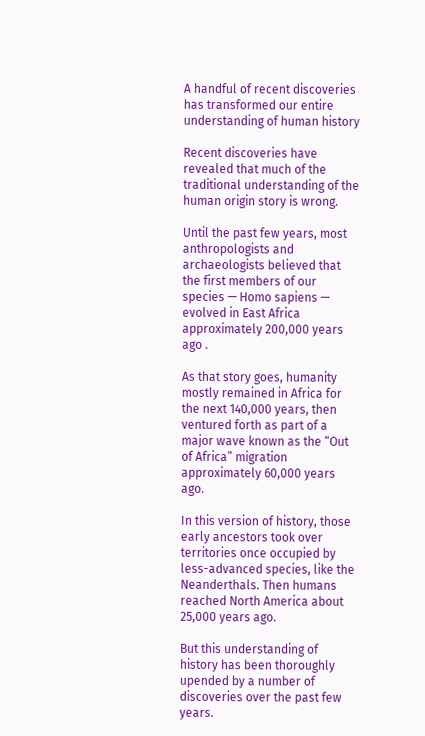A handful of recent discoveries has transformed our entire understanding of human history

Recent discoveries have revealed that much of the traditional understanding of the human origin story is wrong.

Until the past few years, most anthropologists and archaeologists believed that the first members of our species — Homo sapiens — evolved in East Africa approximately 200,000 years ago .

As that story goes, humanity mostly remained in Africa for the next 140,000 years, then ventured forth as part of a major wave known as the “Out of Africa” migration approximately 60,000 years ago.

In this version of history, those early ancestors took over territories once occupied by less-advanced species, like the Neanderthals. Then humans reached North America about 25,000 years ago.

But this understanding of history has been thoroughly upended by a number of discoveries over the past few years.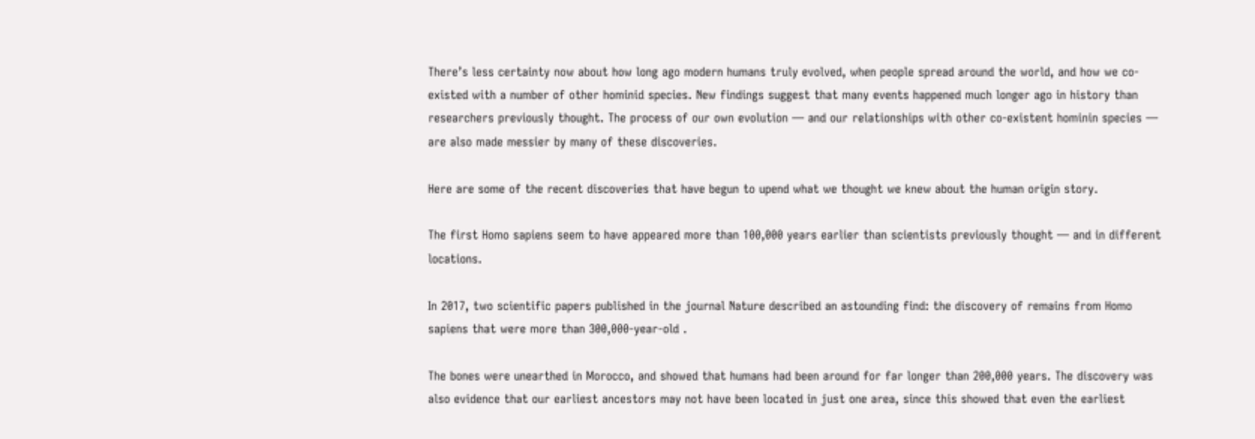There’s less certainty now about how long ago modern humans truly evolved, when people spread around the world, and how we co-existed with a number of other hominid species. New findings suggest that many events happened much longer ago in history than researchers previously thought. The process of our own evolution — and our relationships with other co-existent hominin species — are also made messier by many of these discoveries.

Here are some of the recent discoveries that have begun to upend what we thought we knew about the human origin story.

The first Homo sapiens seem to have appeared more than 100,000 years earlier than scientists previously thought — and in different locations.

In 2017, two scientific papers published in the journal Nature described an astounding find: the discovery of remains from Homo sapiens that were more than 300,000-year-old .

The bones were unearthed in Morocco, and showed that humans had been around for far longer than 200,000 years. The discovery was also evidence that our earliest ancestors may not have been located in just one area, since this showed that even the earliest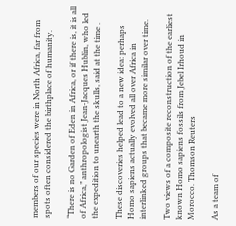members of our species were in North Africa, far from spots often considered the birthplace of humanity.

“There is no Garden of Eden in Africa, or if there is, it is all of Africa,” anthropologist Jean-Jacques Hublin, who led the expedition to unearth the skulls, said at the time .

These discoveries helped lead to a new idea: perhaps Homo sapiens actually evolved all over Africa in interlinked groups that became more similar over time.

Two views of a composite reconstruction of the earliest known Homo sapiens fossils from Jebel Irhoud in Morocco. Thomson Reuters

As a team of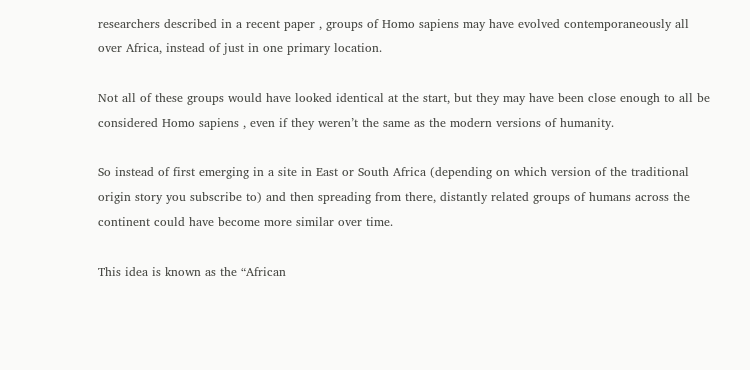researchers described in a recent paper , groups of Homo sapiens may have evolved contemporaneously all over Africa, instead of just in one primary location.

Not all of these groups would have looked identical at the start, but they may have been close enough to all be considered Homo sapiens , even if they weren’t the same as the modern versions of humanity.

So instead of first emerging in a site in East or South Africa (depending on which version of the traditional origin story you subscribe to) and then spreading from there, distantly related groups of humans across the continent could have become more similar over time.

This idea is known as the “African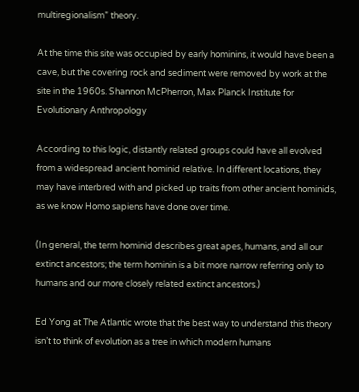multiregionalism” theory.

At the time this site was occupied by early hominins, it would have been a cave, but the covering rock and sediment were removed by work at the site in the 1960s. Shannon McPherron, Max Planck Institute for Evolutionary Anthropology

According to this logic, distantly related groups could have all evolved from a widespread ancient hominid relative. In different locations, they may have interbred with and picked up traits from other ancient hominids, as we know Homo sapiens have done over time.

(In general, the term hominid describes great apes, humans, and all our extinct ancestors; the term hominin is a bit more narrow referring only to humans and our more closely related extinct ancestors.)

Ed Yong at The Atlantic wrote that the best way to understand this theory isn’t to think of evolution as a tree in which modern humans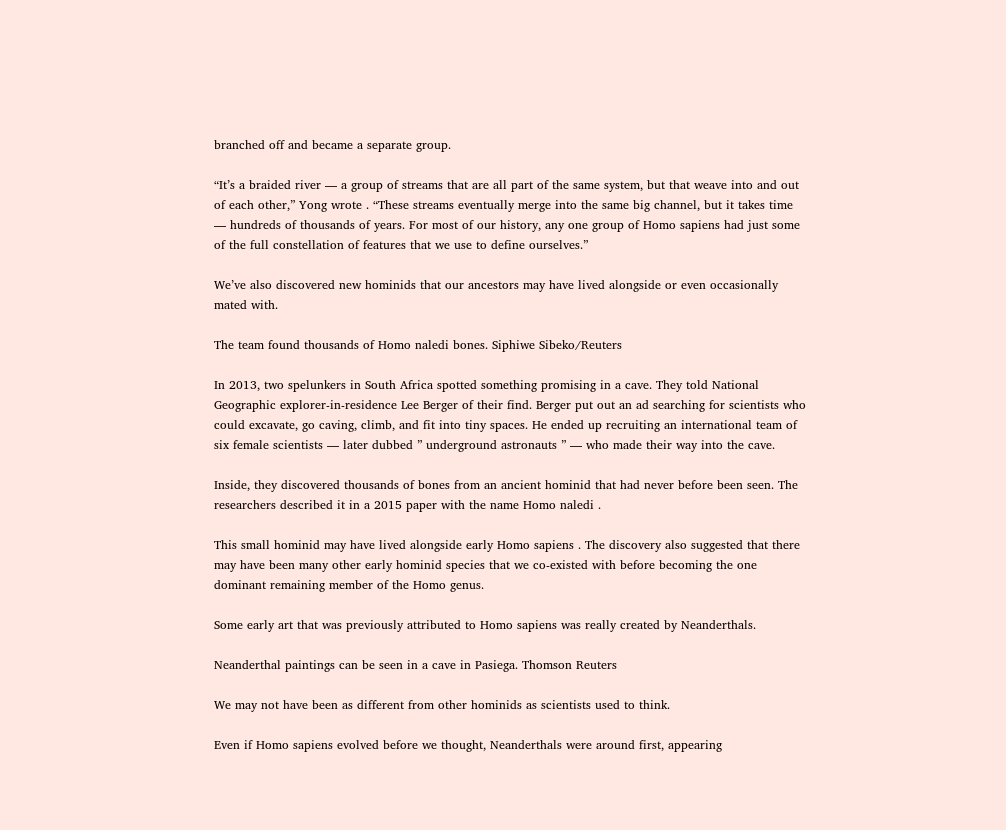branched off and became a separate group.

“It’s a braided river — a group of streams that are all part of the same system, but that weave into and out of each other,” Yong wrote . “These streams eventually merge into the same big channel, but it takes time — hundreds of thousands of years. For most of our history, any one group of Homo sapiens had just some of the full constellation of features that we use to define ourselves.”

We’ve also discovered new hominids that our ancestors may have lived alongside or even occasionally mated with.

The team found thousands of Homo naledi bones. Siphiwe Sibeko/Reuters

In 2013, two spelunkers in South Africa spotted something promising in a cave. They told National Geographic explorer-in-residence Lee Berger of their find. Berger put out an ad searching for scientists who could excavate, go caving, climb, and fit into tiny spaces. He ended up recruiting an international team of six female scientists — later dubbed ” underground astronauts ” — who made their way into the cave.

Inside, they discovered thousands of bones from an ancient hominid that had never before been seen. The researchers described it in a 2015 paper with the name Homo naledi .

This small hominid may have lived alongside early Homo sapiens . The discovery also suggested that there may have been many other early hominid species that we co-existed with before becoming the one dominant remaining member of the Homo genus.

Some early art that was previously attributed to Homo sapiens was really created by Neanderthals.

Neanderthal paintings can be seen in a cave in Pasiega. Thomson Reuters

We may not have been as different from other hominids as scientists used to think.

Even if Homo sapiens evolved before we thought, Neanderthals were around first, appearing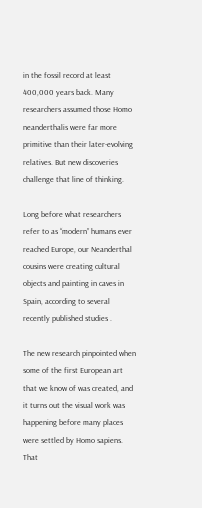in the fossil record at least 400,000 years back. Many researchers assumed those Homo neanderthalis were far more primitive than their later-evolving relatives. But new discoveries challenge that line of thinking.

Long before what researchers refer to as “modern” humans ever reached Europe, our Neanderthal cousins were creating cultural objects and painting in caves in Spain, according to several recently published studies .

The new research pinpointed when some of the first European art that we know of was created, and it turns out the visual work was happening before many places were settled by Homo sapiens. That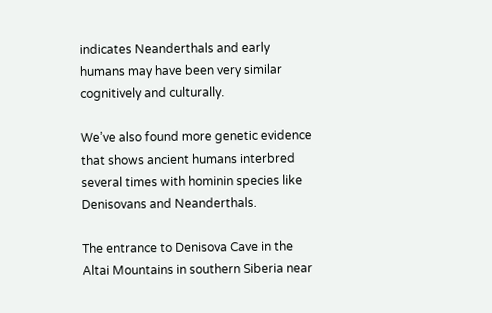indicates Neanderthals and early humans may have been very similar cognitively and culturally.

We’ve also found more genetic evidence that shows ancient humans interbred several times with hominin species like Denisovans and Neanderthals.

The entrance to Denisova Cave in the Altai Mountains in southern Siberia near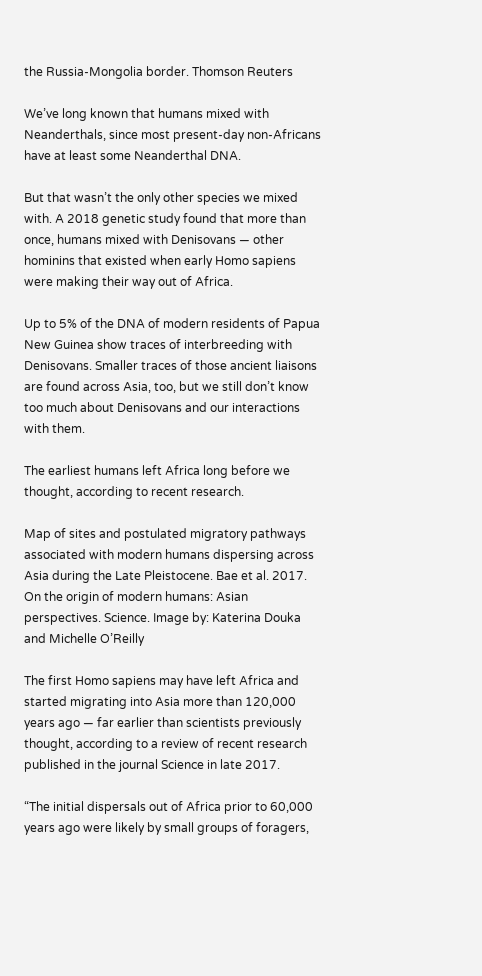the Russia-Mongolia border. Thomson Reuters

We’ve long known that humans mixed with Neanderthals, since most present-day non-Africans have at least some Neanderthal DNA.

But that wasn’t the only other species we mixed with. A 2018 genetic study found that more than once, humans mixed with Denisovans — other hominins that existed when early Homo sapiens were making their way out of Africa.

Up to 5% of the DNA of modern residents of Papua New Guinea show traces of interbreeding with Denisovans. Smaller traces of those ancient liaisons are found across Asia, too, but we still don’t know too much about Denisovans and our interactions with them.

The earliest humans left Africa long before we thought, according to recent research.

Map of sites and postulated migratory pathways associated with modern humans dispersing across Asia during the Late Pleistocene. Bae et al. 2017. On the origin of modern humans: Asian perspectives. Science. Image by: Katerina Douka and Michelle O’Reilly

The first Homo sapiens may have left Africa and started migrating into Asia more than 120,000 years ago — far earlier than scientists previously thought, according to a review of recent research published in the journal Science in late 2017.

“The initial dispersals out of Africa prior to 60,000 years ago were likely by small groups of foragers,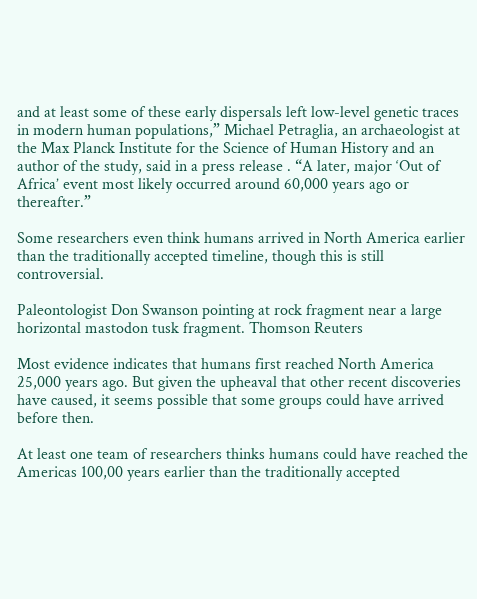and at least some of these early dispersals left low-level genetic traces in modern human populations,” Michael Petraglia, an archaeologist at the Max Planck Institute for the Science of Human History and an author of the study, said in a press release . “A later, major ‘Out of Africa’ event most likely occurred around 60,000 years ago or thereafter.”

Some researchers even think humans arrived in North America earlier than the traditionally accepted timeline, though this is still controversial.

Paleontologist Don Swanson pointing at rock fragment near a large horizontal mastodon tusk fragment. Thomson Reuters

Most evidence indicates that humans first reached North America 25,000 years ago. But given the upheaval that other recent discoveries have caused, it seems possible that some groups could have arrived before then.

At least one team of researchers thinks humans could have reached the Americas 100,00 years earlier than the traditionally accepted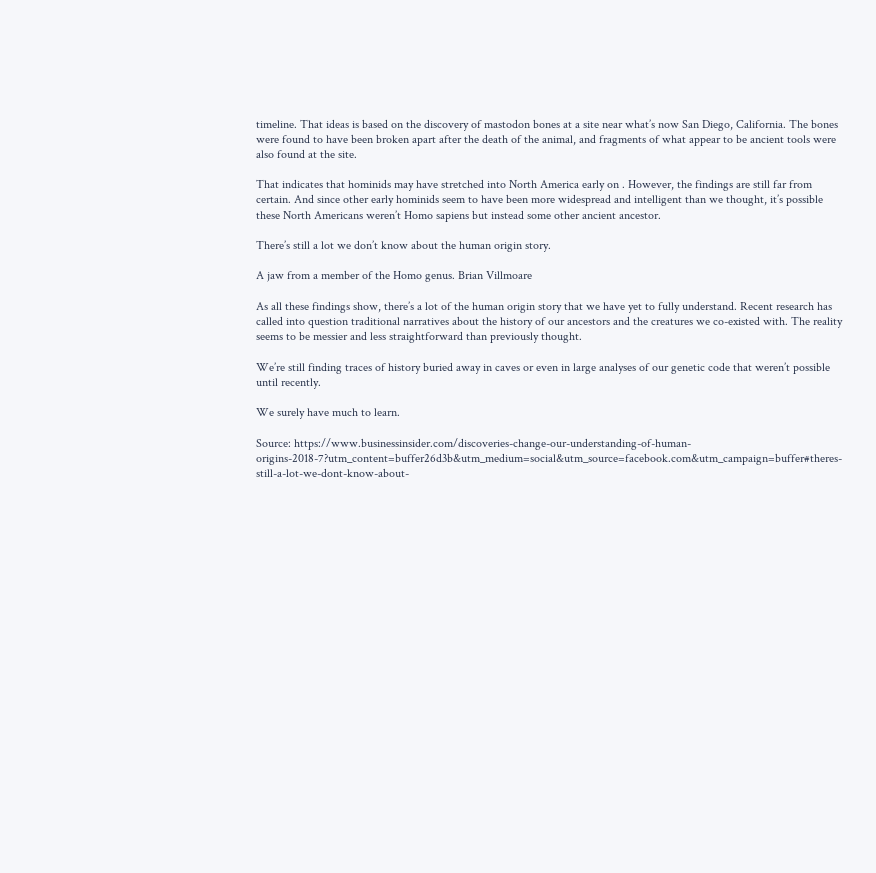timeline. That ideas is based on the discovery of mastodon bones at a site near what’s now San Diego, California. The bones were found to have been broken apart after the death of the animal, and fragments of what appear to be ancient tools were also found at the site.

That indicates that hominids may have stretched into North America early on . However, the findings are still far from certain. And since other early hominids seem to have been more widespread and intelligent than we thought, it’s possible these North Americans weren’t Homo sapiens but instead some other ancient ancestor.

There’s still a lot we don’t know about the human origin story.

A jaw from a member of the Homo genus. Brian Villmoare

As all these findings show, there’s a lot of the human origin story that we have yet to fully understand. Recent research has called into question traditional narratives about the history of our ancestors and the creatures we co-existed with. The reality seems to be messier and less straightforward than previously thought.

We’re still finding traces of history buried away in caves or even in large analyses of our genetic code that weren’t possible until recently.

We surely have much to learn.

Source: https://www.businessinsider.com/discoveries-change-our-understanding-of-human-origins-2018-7?utm_content=buffer26d3b&utm_medium=social&utm_source=facebook.com&utm_campaign=buffer#theres-still-a-lot-we-dont-know-about-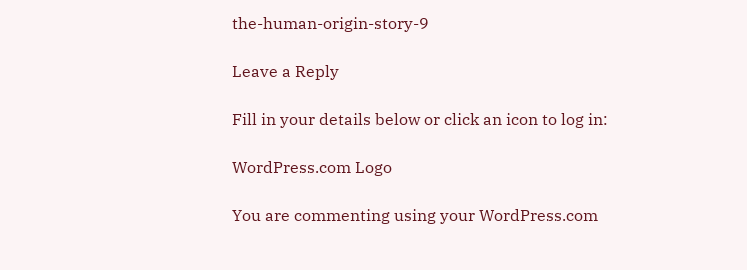the-human-origin-story-9

Leave a Reply

Fill in your details below or click an icon to log in:

WordPress.com Logo

You are commenting using your WordPress.com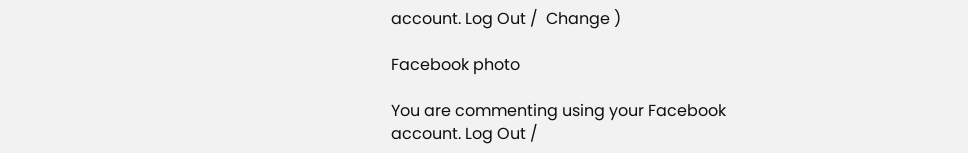account. Log Out /  Change )

Facebook photo

You are commenting using your Facebook account. Log Out /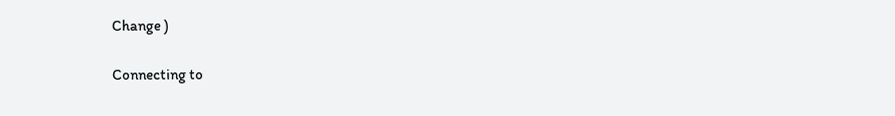Change )

Connecting to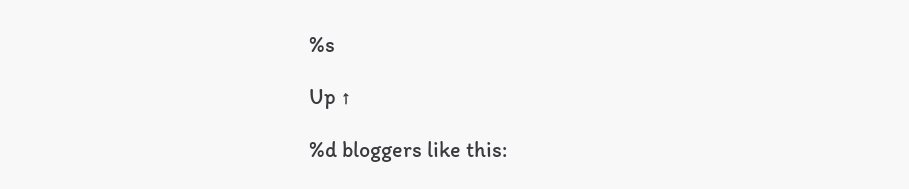%s

Up ↑

%d bloggers like this: